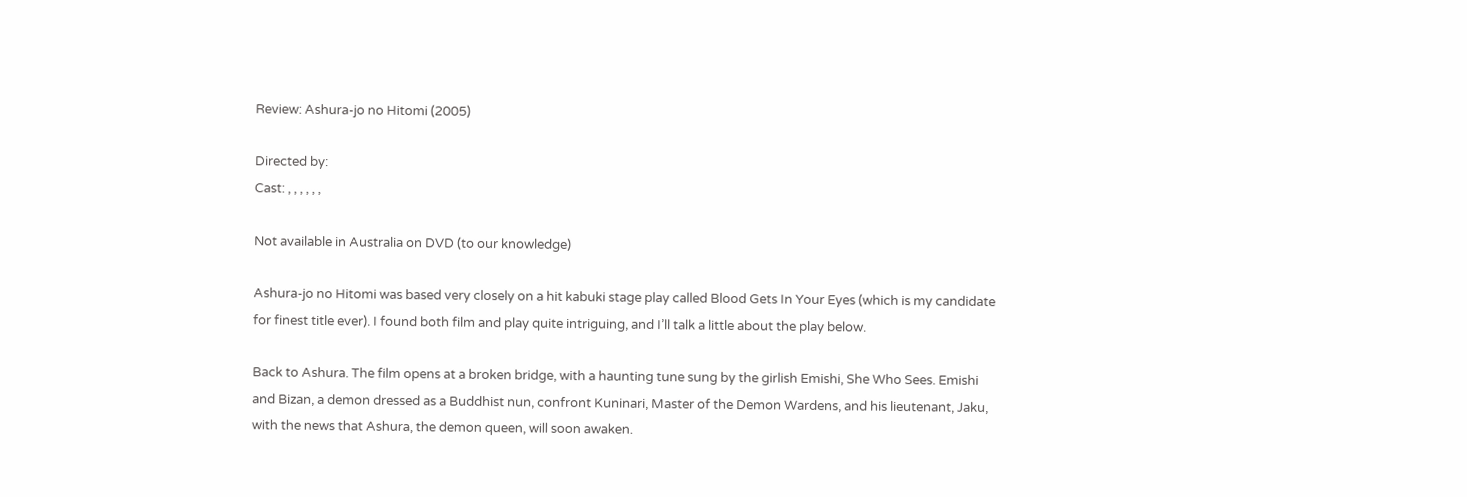Review: Ashura-jo no Hitomi (2005)

Directed by:
Cast: , , , , , ,

Not available in Australia on DVD (to our knowledge)

Ashura-jo no Hitomi was based very closely on a hit kabuki stage play called Blood Gets In Your Eyes (which is my candidate for finest title ever). I found both film and play quite intriguing, and I’ll talk a little about the play below.

Back to Ashura. The film opens at a broken bridge, with a haunting tune sung by the girlish Emishi, She Who Sees. Emishi and Bizan, a demon dressed as a Buddhist nun, confront Kuninari, Master of the Demon Wardens, and his lieutenant, Jaku, with the news that Ashura, the demon queen, will soon awaken.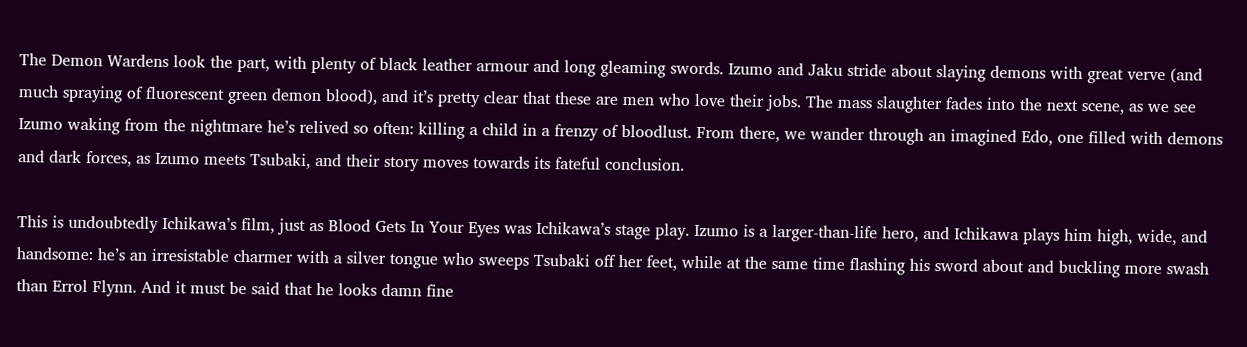The Demon Wardens look the part, with plenty of black leather armour and long gleaming swords. Izumo and Jaku stride about slaying demons with great verve (and much spraying of fluorescent green demon blood), and it’s pretty clear that these are men who love their jobs. The mass slaughter fades into the next scene, as we see Izumo waking from the nightmare he’s relived so often: killing a child in a frenzy of bloodlust. From there, we wander through an imagined Edo, one filled with demons and dark forces, as Izumo meets Tsubaki, and their story moves towards its fateful conclusion.

This is undoubtedly Ichikawa’s film, just as Blood Gets In Your Eyes was Ichikawa’s stage play. Izumo is a larger-than-life hero, and Ichikawa plays him high, wide, and handsome: he’s an irresistable charmer with a silver tongue who sweeps Tsubaki off her feet, while at the same time flashing his sword about and buckling more swash than Errol Flynn. And it must be said that he looks damn fine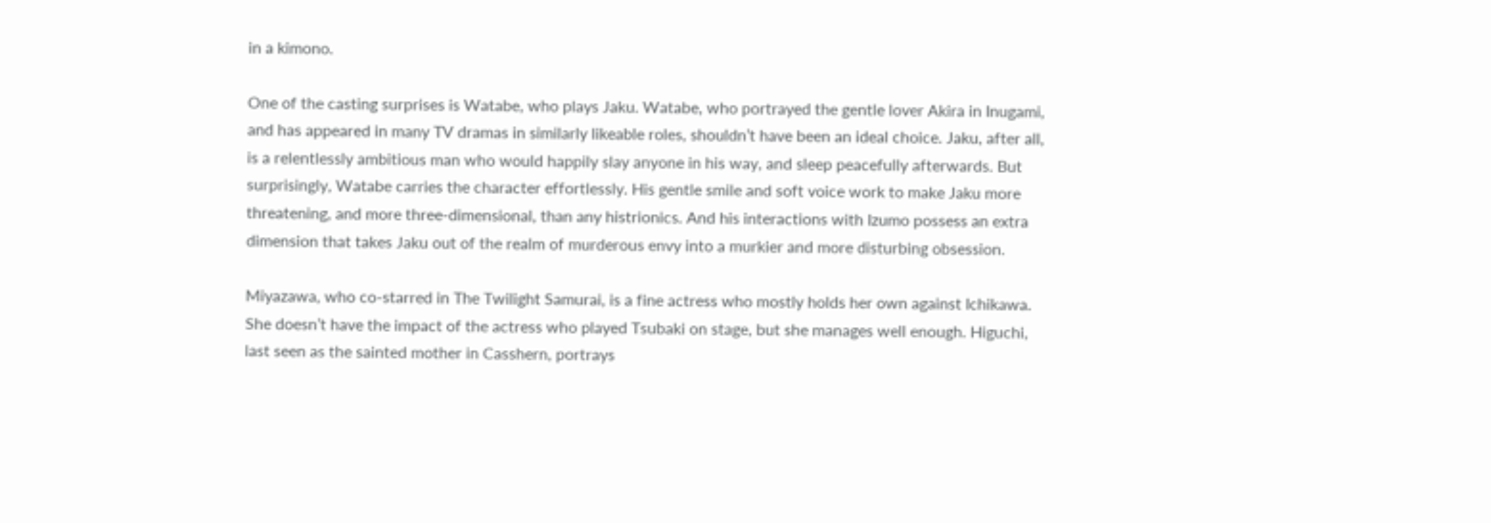in a kimono.

One of the casting surprises is Watabe, who plays Jaku. Watabe, who portrayed the gentle lover Akira in Inugami, and has appeared in many TV dramas in similarly likeable roles, shouldn’t have been an ideal choice. Jaku, after all, is a relentlessly ambitious man who would happily slay anyone in his way, and sleep peacefully afterwards. But surprisingly, Watabe carries the character effortlessly. His gentle smile and soft voice work to make Jaku more threatening, and more three-dimensional, than any histrionics. And his interactions with Izumo possess an extra dimension that takes Jaku out of the realm of murderous envy into a murkier and more disturbing obsession.

Miyazawa, who co-starred in The Twilight Samurai, is a fine actress who mostly holds her own against Ichikawa. She doesn’t have the impact of the actress who played Tsubaki on stage, but she manages well enough. Higuchi, last seen as the sainted mother in Casshern, portrays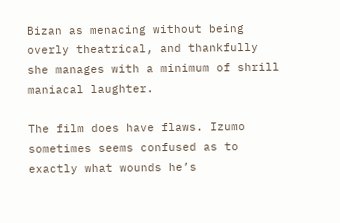Bizan as menacing without being overly theatrical, and thankfully she manages with a minimum of shrill maniacal laughter.

The film does have flaws. Izumo sometimes seems confused as to exactly what wounds he’s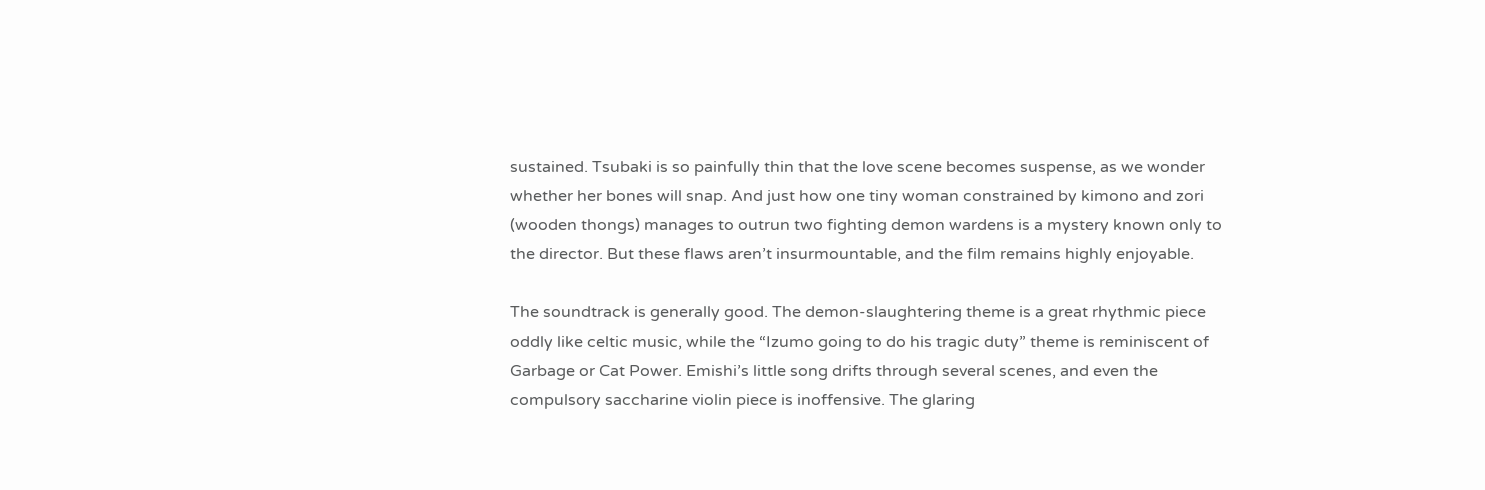sustained. Tsubaki is so painfully thin that the love scene becomes suspense, as we wonder whether her bones will snap. And just how one tiny woman constrained by kimono and zori (wooden thongs) manages to outrun two fighting demon wardens is a mystery known only to the director. But these flaws aren’t insurmountable, and the film remains highly enjoyable.

The soundtrack is generally good. The demon-slaughtering theme is a great rhythmic piece oddly like celtic music, while the “Izumo going to do his tragic duty” theme is reminiscent of Garbage or Cat Power. Emishi’s little song drifts through several scenes, and even the compulsory saccharine violin piece is inoffensive. The glaring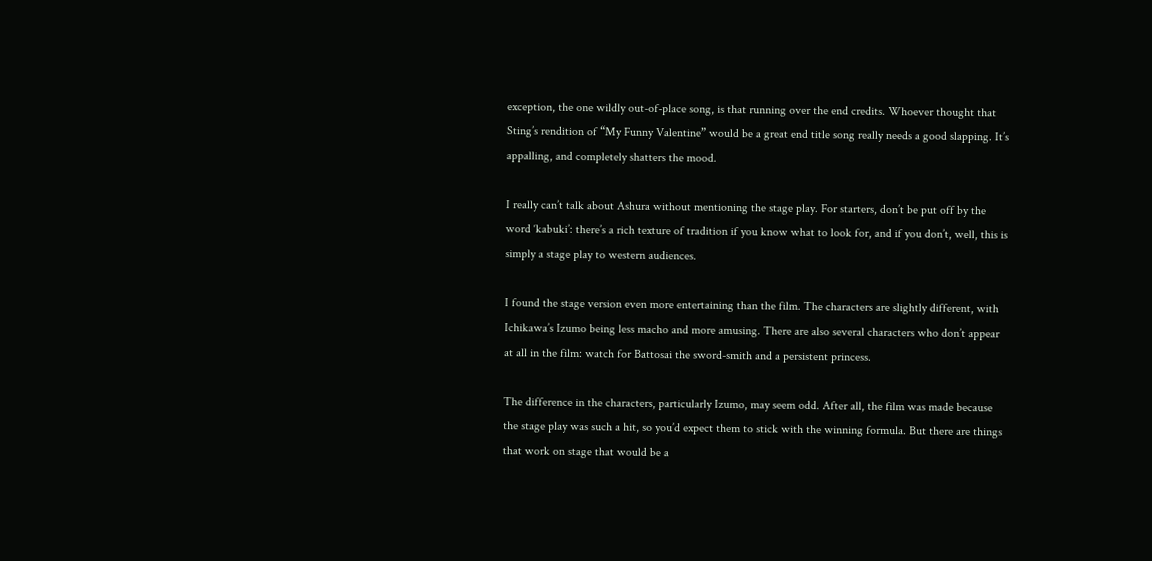exception, the one wildly out-of-place song, is that running over the end credits. Whoever thought that Sting’s rendition of “My Funny Valentine” would be a great end title song really needs a good slapping. It’s appalling, and completely shatters the mood.

I really can’t talk about Ashura without mentioning the stage play. For starters, don’t be put off by the word ‘kabuki’: there’s a rich texture of tradition if you know what to look for, and if you don’t, well, this is simply a stage play to western audiences.

I found the stage version even more entertaining than the film. The characters are slightly different, with Ichikawa’s Izumo being less macho and more amusing. There are also several characters who don’t appear at all in the film: watch for Battosai the sword-smith and a persistent princess.

The difference in the characters, particularly Izumo, may seem odd. After all, the film was made because the stage play was such a hit, so you’d expect them to stick with the winning formula. But there are things that work on stage that would be a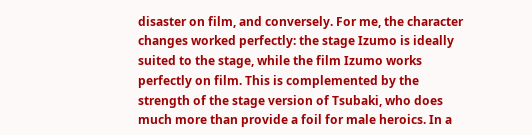disaster on film, and conversely. For me, the character changes worked perfectly: the stage Izumo is ideally suited to the stage, while the film Izumo works perfectly on film. This is complemented by the strength of the stage version of Tsubaki, who does much more than provide a foil for male heroics. In a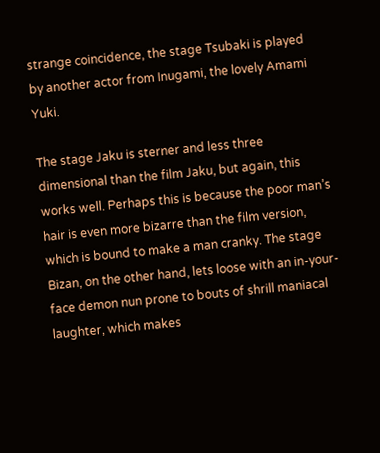strange coincidence, the stage Tsubaki is played by another actor from Inugami, the lovely Amami Yuki.

The stage Jaku is sterner and less three dimensional than the film Jaku, but again, this works well. Perhaps this is because the poor man’s hair is even more bizarre than the film version, which is bound to make a man cranky. The stage Bizan, on the other hand, lets loose with an in-your-face demon nun prone to bouts of shrill maniacal laughter, which makes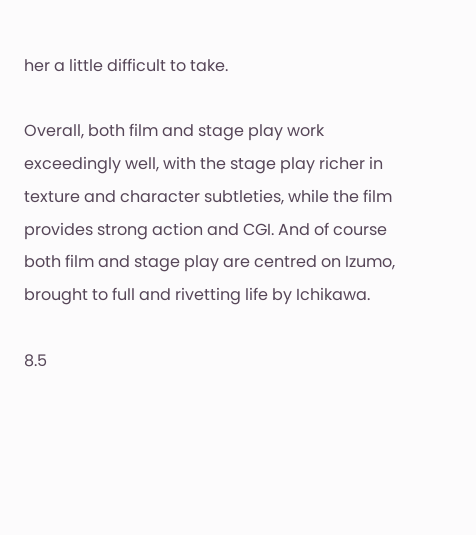her a little difficult to take.

Overall, both film and stage play work exceedingly well, with the stage play richer in texture and character subtleties, while the film provides strong action and CGI. And of course both film and stage play are centred on Izumo, brought to full and rivetting life by Ichikawa.

8.5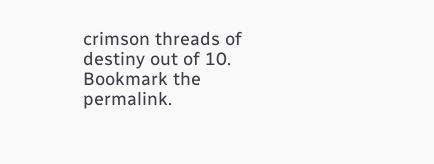crimson threads of destiny out of 10.
Bookmark the permalink.